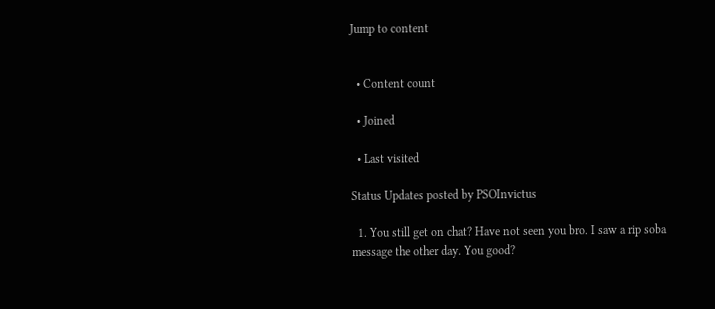Jump to content


  • Content count

  • Joined

  • Last visited

Status Updates posted by PSOInvictus

  1. You still get on chat? Have not seen you bro. I saw a rip soba message the other day. You good?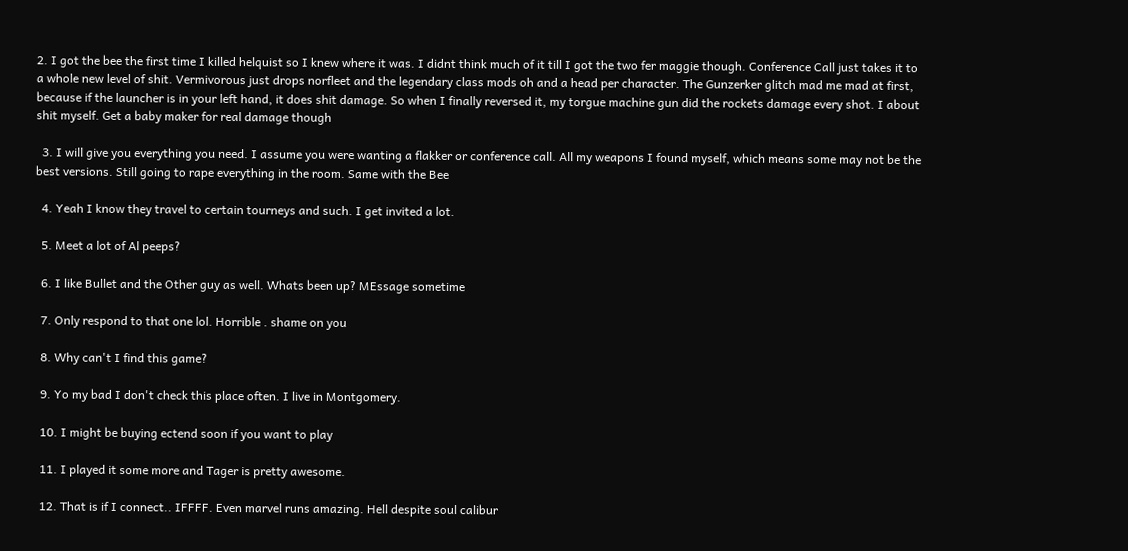2. I got the bee the first time I killed helquist so I knew where it was. I didnt think much of it till I got the two fer maggie though. Conference Call just takes it to a whole new level of shit. Vermivorous just drops norfleet and the legendary class mods oh and a head per character. The Gunzerker glitch mad me mad at first, because if the launcher is in your left hand, it does shit damage. So when I finally reversed it, my torgue machine gun did the rockets damage every shot. I about shit myself. Get a baby maker for real damage though

  3. I will give you everything you need. I assume you were wanting a flakker or conference call. All my weapons I found myself, which means some may not be the best versions. Still going to rape everything in the room. Same with the Bee

  4. Yeah I know they travel to certain tourneys and such. I get invited a lot.

  5. Meet a lot of Al peeps?

  6. I like Bullet and the Other guy as well. Whats been up? MEssage sometime

  7. Only respond to that one lol. Horrible . shame on you

  8. Why can't I find this game?

  9. Yo my bad I don't check this place often. I live in Montgomery.

  10. I might be buying ectend soon if you want to play

  11. I played it some more and Tager is pretty awesome.

  12. That is if I connect.. IFFFF. Even marvel runs amazing. Hell despite soul calibur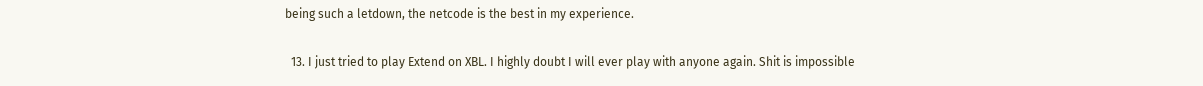being such a letdown, the netcode is the best in my experience.

  13. I just tried to play Extend on XBL. I highly doubt I will ever play with anyone again. Shit is impossible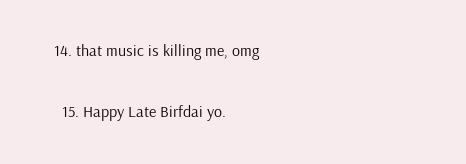14. that music is killing me, omg

  15. Happy Late Birfdai yo.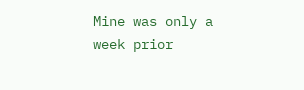Mine was only a week prior